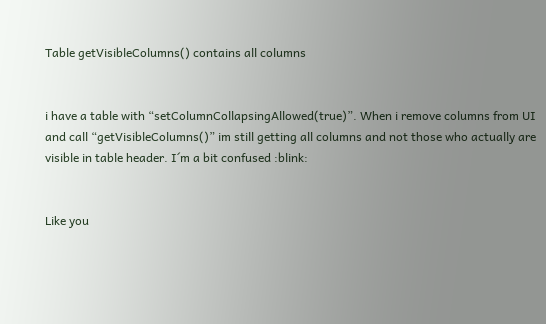Table getVisibleColumns() contains all columns


i have a table with “setColumnCollapsingAllowed(true)”. When i remove columns from UI and call “getVisibleColumns()” im still getting all columns and not those who actually are visible in table header. I´m a bit confused :blink:


Like you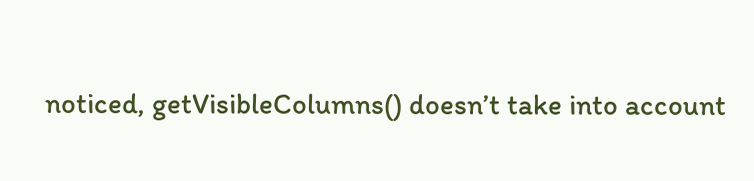noticed, getVisibleColumns() doesn’t take into account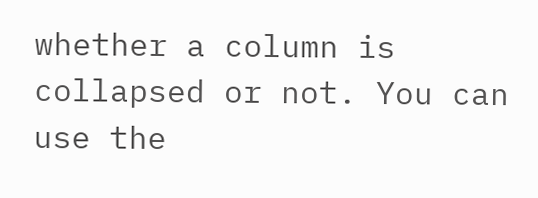whether a column is collapsed or not. You can use the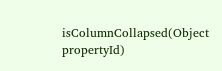isColumnCollapsed(Object propertyId)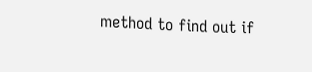method to find out if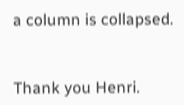a column is collapsed.


Thank you Henri.